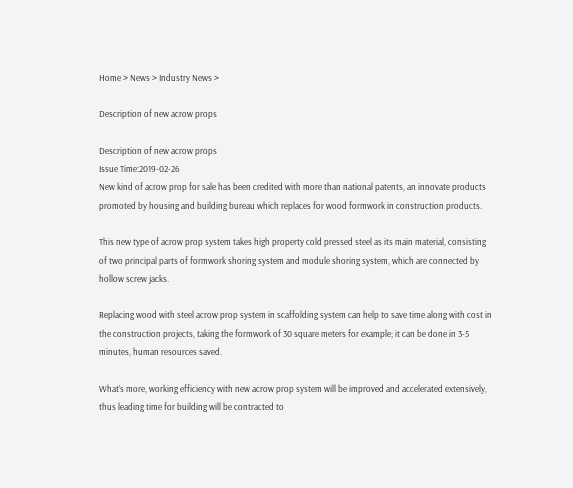Home > News > Industry News >

Description of new acrow props

Description of new acrow props
Issue Time:2019-02-26
New kind of acrow prop for sale has been credited with more than national patents, an innovate products promoted by housing and building bureau which replaces for wood formwork in construction products.

This new type of acrow prop system takes high property cold pressed steel as its main material, consisting of two principal parts of formwork shoring system and module shoring system, which are connected by hollow screw jacks.

Replacing wood with steel acrow prop system in scaffolding system can help to save time along with cost in the construction projects, taking the formwork of 30 square meters for example; it can be done in 3-5 minutes, human resources saved.

What’s more, working efficiency with new acrow prop system will be improved and accelerated extensively, thus leading time for building will be contracted to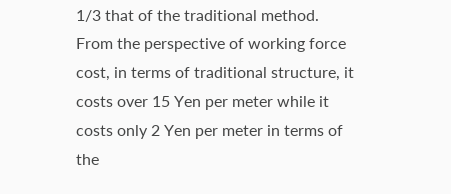1/3 that of the traditional method. From the perspective of working force cost, in terms of traditional structure, it costs over 15 Yen per meter while it costs only 2 Yen per meter in terms of the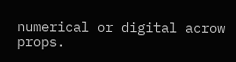numerical or digital acrow props.